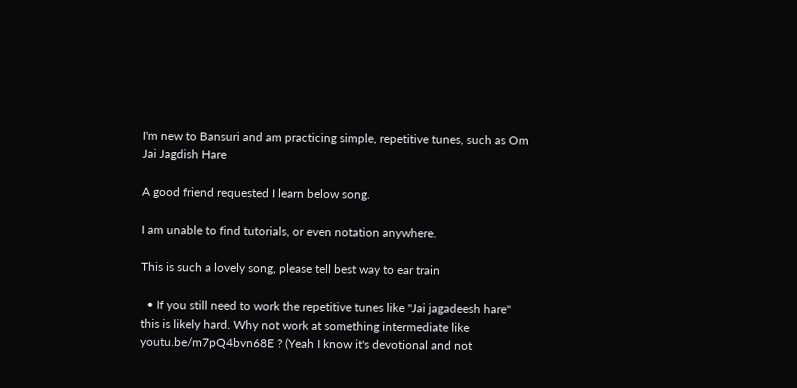I'm new to Bansuri and am practicing simple, repetitive tunes, such as Om Jai Jagdish Hare

A good friend requested I learn below song.

I am unable to find tutorials, or even notation anywhere.

This is such a lovely song, please tell best way to ear train

  • If you still need to work the repetitive tunes like "Jai jagadeesh hare" this is likely hard. Why not work at something intermediate like youtu.be/m7pQ4bvn68E ? (Yeah I know it's devotional and not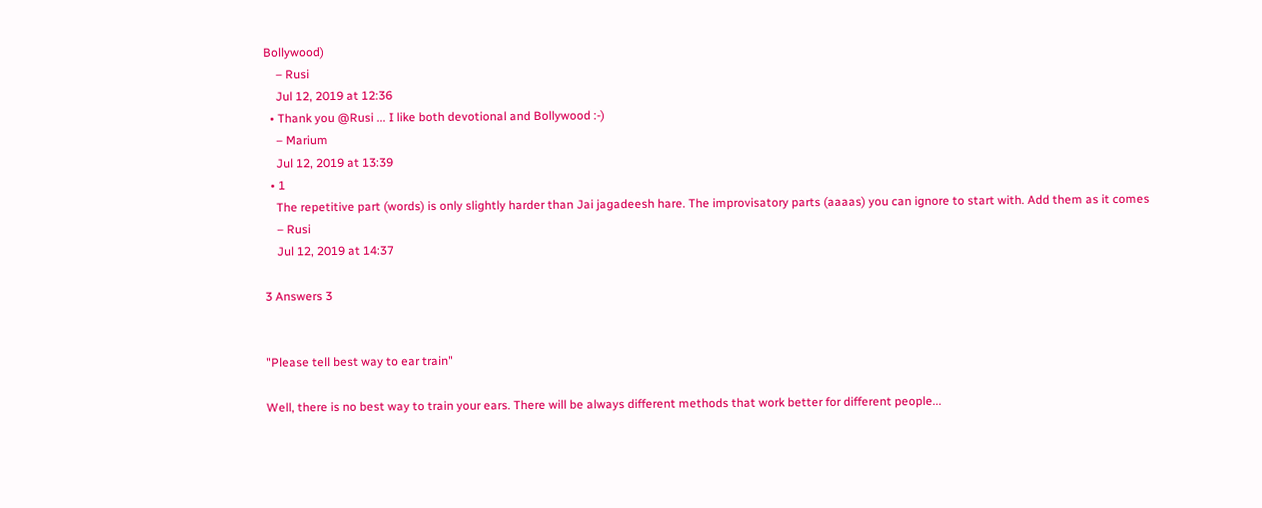Bollywood)
    – Rusi
    Jul 12, 2019 at 12:36
  • Thank you @Rusi ... I like both devotional and Bollywood :-)
    – Marium
    Jul 12, 2019 at 13:39
  • 1
    The repetitive part (words) is only slightly harder than Jai jagadeesh hare. The improvisatory parts (aaaas) you can ignore to start with. Add them as it comes
    – Rusi
    Jul 12, 2019 at 14:37

3 Answers 3


"Please tell best way to ear train"

Well, there is no best way to train your ears. There will be always different methods that work better for different people...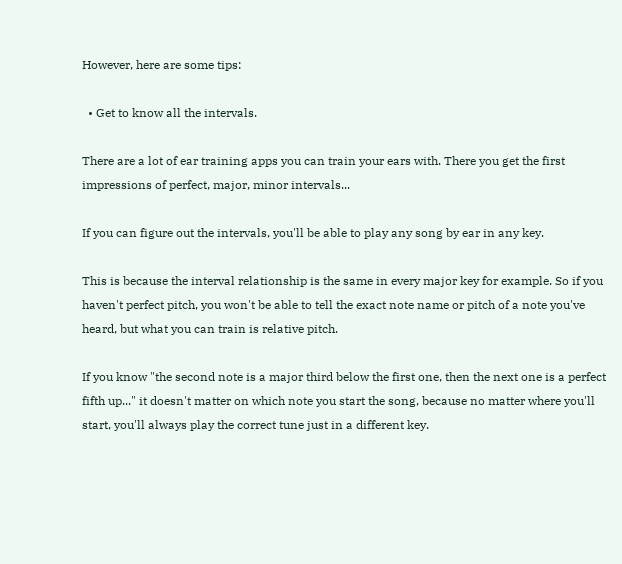However, here are some tips:

  • Get to know all the intervals.

There are a lot of ear training apps you can train your ears with. There you get the first impressions of perfect, major, minor intervals...

If you can figure out the intervals, you'll be able to play any song by ear in any key.

This is because the interval relationship is the same in every major key for example. So if you haven't perfect pitch, you won't be able to tell the exact note name or pitch of a note you've heard, but what you can train is relative pitch.

If you know "the second note is a major third below the first one, then the next one is a perfect fifth up..." it doesn't matter on which note you start the song, because no matter where you'll start, you'll always play the correct tune just in a different key.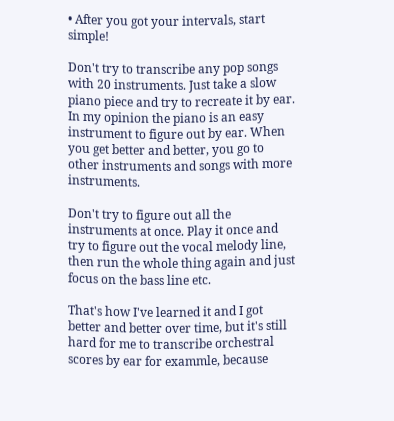• After you got your intervals, start simple!

Don't try to transcribe any pop songs with 20 instruments. Just take a slow piano piece and try to recreate it by ear. In my opinion the piano is an easy instrument to figure out by ear. When you get better and better, you go to other instruments and songs with more instruments.

Don't try to figure out all the instruments at once. Play it once and try to figure out the vocal melody line, then run the whole thing again and just focus on the bass line etc.

That's how I've learned it and I got better and better over time, but it's still hard for me to transcribe orchestral scores by ear for exammle, because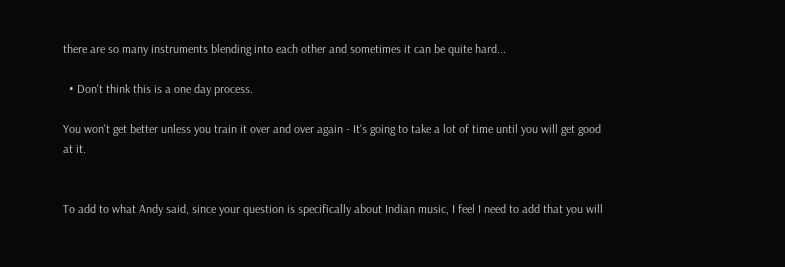there are so many instruments blending into each other and sometimes it can be quite hard...

  • Don't think this is a one day process.

You won't get better unless you train it over and over again - It's going to take a lot of time until you will get good at it.


To add to what Andy said, since your question is specifically about Indian music, I feel I need to add that you will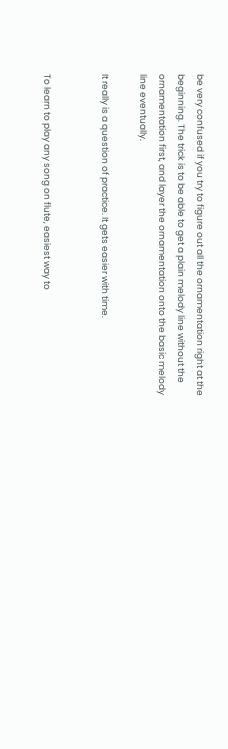be very confused if you try to figure out all the ornamentation right at the beginning. The trick is to be able to get a plain melody line without the ornamentation first, and layer the ornamentation onto the basic melody line eventually.

It really is a question of practice. It gets easier with time.


To learn to play any song on flute, easiest way to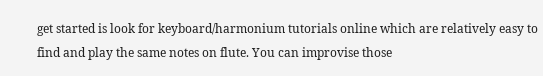get started is look for keyboard/harmonium tutorials online which are relatively easy to find and play the same notes on flute. You can improvise those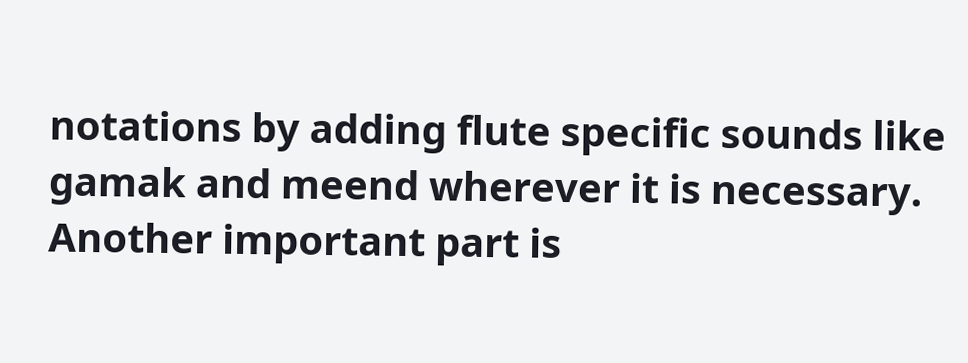notations by adding flute specific sounds like gamak and meend wherever it is necessary. Another important part is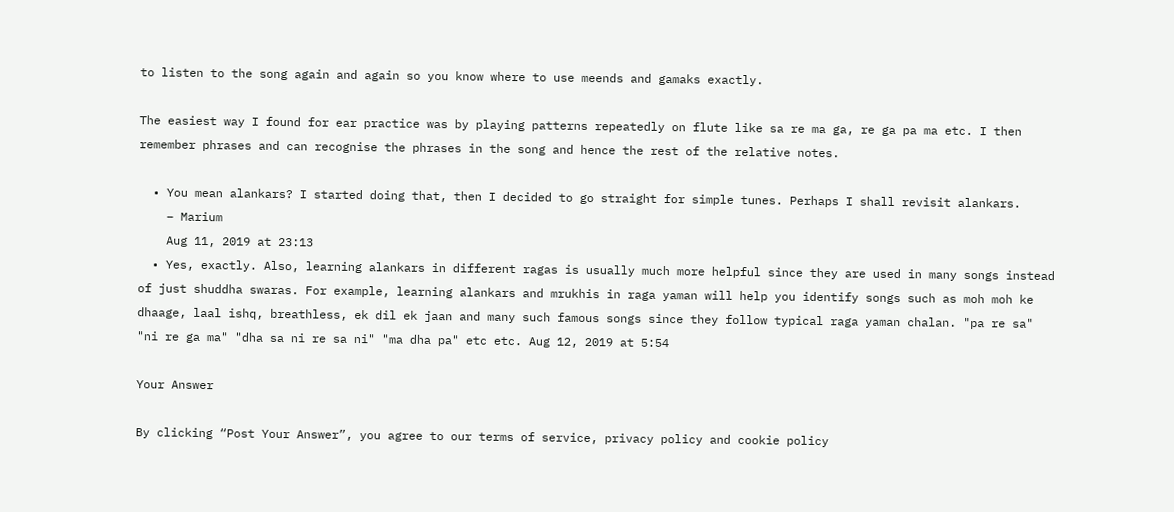to listen to the song again and again so you know where to use meends and gamaks exactly.

The easiest way I found for ear practice was by playing patterns repeatedly on flute like sa re ma ga, re ga pa ma etc. I then remember phrases and can recognise the phrases in the song and hence the rest of the relative notes.

  • You mean alankars? I started doing that, then I decided to go straight for simple tunes. Perhaps I shall revisit alankars.
    – Marium
    Aug 11, 2019 at 23:13
  • Yes, exactly. Also, learning alankars in different ragas is usually much more helpful since they are used in many songs instead of just shuddha swaras. For example, learning alankars and mrukhis in raga yaman will help you identify songs such as moh moh ke dhaage, laal ishq, breathless, ek dil ek jaan and many such famous songs since they follow typical raga yaman chalan. "pa re sa" "ni re ga ma" "dha sa ni re sa ni" "ma dha pa" etc etc. Aug 12, 2019 at 5:54

Your Answer

By clicking “Post Your Answer”, you agree to our terms of service, privacy policy and cookie policy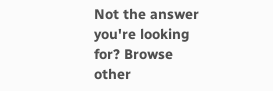Not the answer you're looking for? Browse other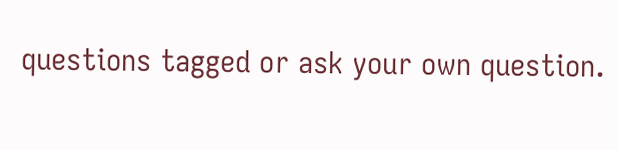questions tagged or ask your own question.